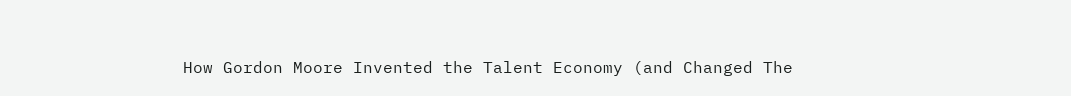How Gordon Moore Invented the Talent Economy (and Changed The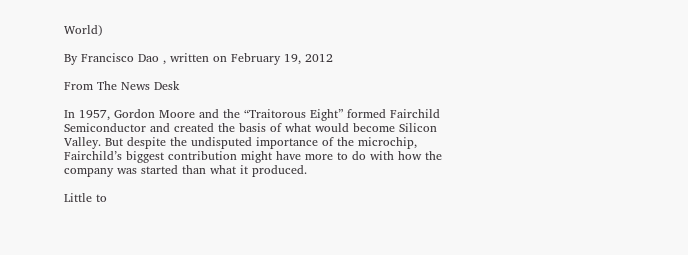World)

By Francisco Dao , written on February 19, 2012

From The News Desk

In 1957, Gordon Moore and the “Traitorous Eight” formed Fairchild Semiconductor and created the basis of what would become Silicon Valley. But despite the undisputed importance of the microchip, Fairchild’s biggest contribution might have more to do with how the company was started than what it produced.

Little to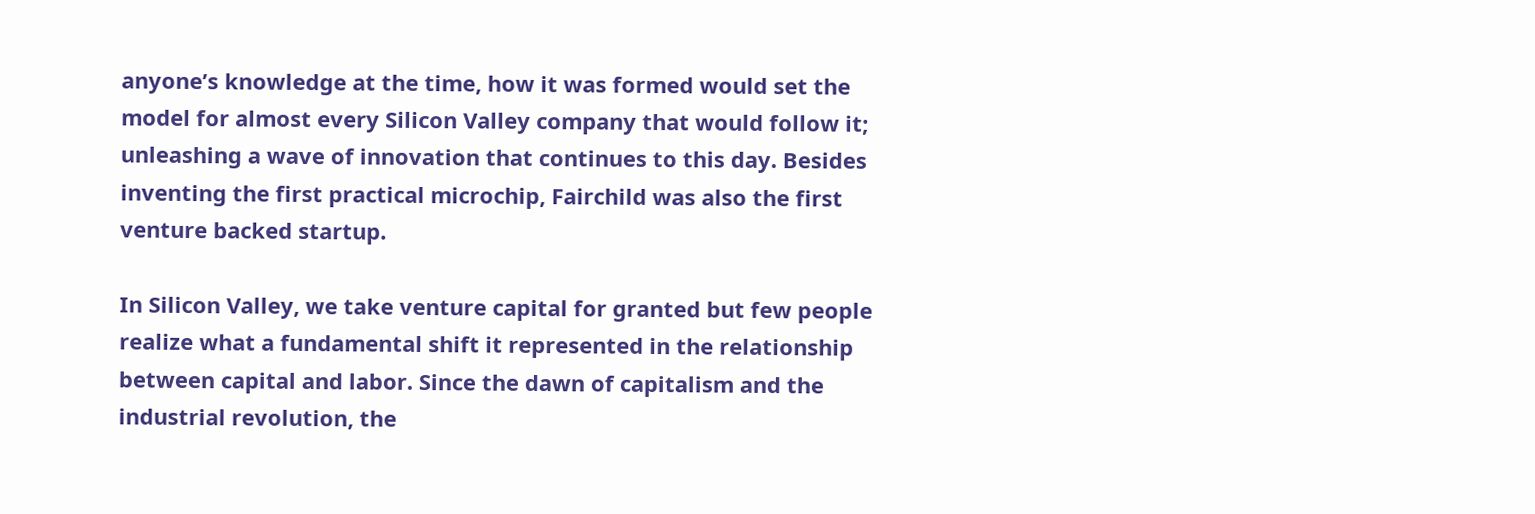anyone’s knowledge at the time, how it was formed would set the model for almost every Silicon Valley company that would follow it; unleashing a wave of innovation that continues to this day. Besides inventing the first practical microchip, Fairchild was also the first venture backed startup.

In Silicon Valley, we take venture capital for granted but few people realize what a fundamental shift it represented in the relationship between capital and labor. Since the dawn of capitalism and the industrial revolution, the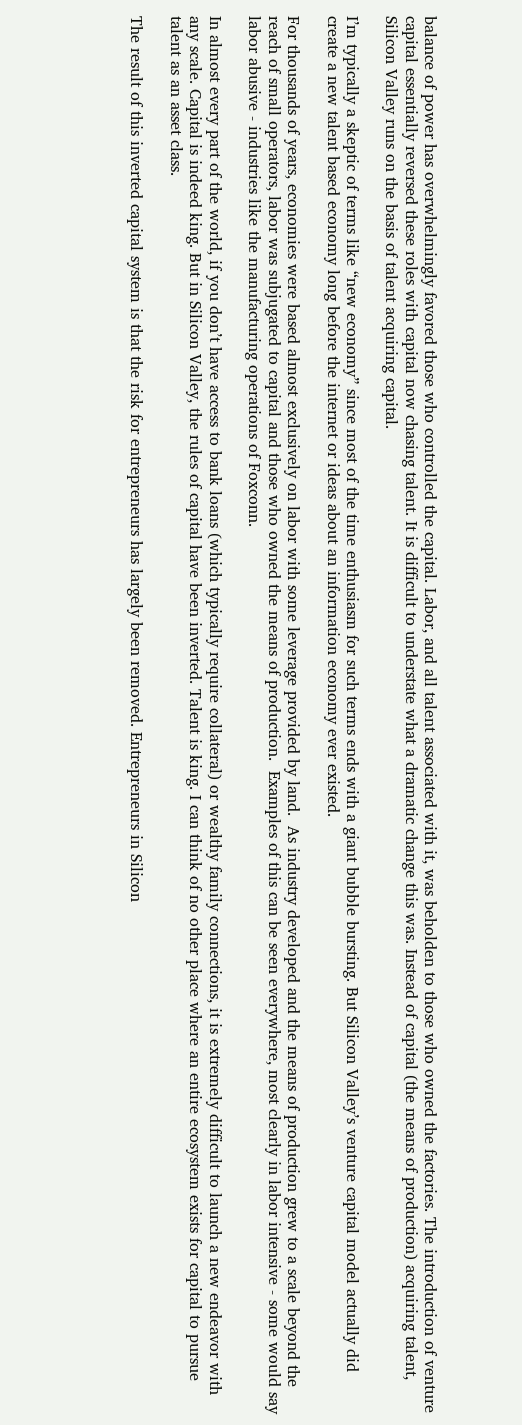balance of power has overwhelmingly favored those who controlled the capital. Labor, and all talent associated with it, was beholden to those who owned the factories. The introduction of venture capital essentially reversed these roles with capital now chasing talent. It is difficult to understate what a dramatic change this was. Instead of capital (the means of production) acquiring talent, Silicon Valley runs on the basis of talent acquiring capital.

I’m typically a skeptic of terms like “new economy” since most of the time enthusiasm for such terms ends with a giant bubble bursting. But Silicon Valley’s venture capital model actually did create a new talent based economy long before the internet or ideas about an information economy ever existed.

For thousands of years, economies were based almost exclusively on labor with some leverage provided by land.  As industry developed and the means of production grew to a scale beyond the reach of small operators, labor was subjugated to capital and those who owned the means of production.  Examples of this can be seen everywhere, most clearly in labor intensive - some would say labor abusive - industries like the manufacturing operations of Foxconn.

In almost every part of the world, if you don’t have access to bank loans (which typically require collateral) or wealthy family connections, it is extremely difficult to launch a new endeavor with any scale. Capital is indeed king. But in Silicon Valley, the rules of capital have been inverted. Talent is king. I can think of no other place where an entire ecosystem exists for capital to pursue talent as an asset class.

The result of this inverted capital system is that the risk for entrepreneurs has largely been removed. Entrepreneurs in Silicon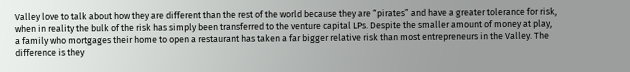Valley love to talk about how they are different than the rest of the world because they are “pirates” and have a greater tolerance for risk, when in reality the bulk of the risk has simply been transferred to the venture capital LPs. Despite the smaller amount of money at play, a family who mortgages their home to open a restaurant has taken a far bigger relative risk than most entrepreneurs in the Valley. The difference is they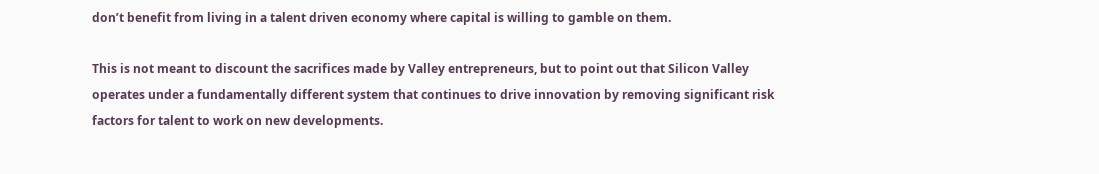don’t benefit from living in a talent driven economy where capital is willing to gamble on them.

This is not meant to discount the sacrifices made by Valley entrepreneurs, but to point out that Silicon Valley operates under a fundamentally different system that continues to drive innovation by removing significant risk factors for talent to work on new developments.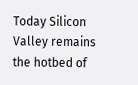Today Silicon Valley remains the hotbed of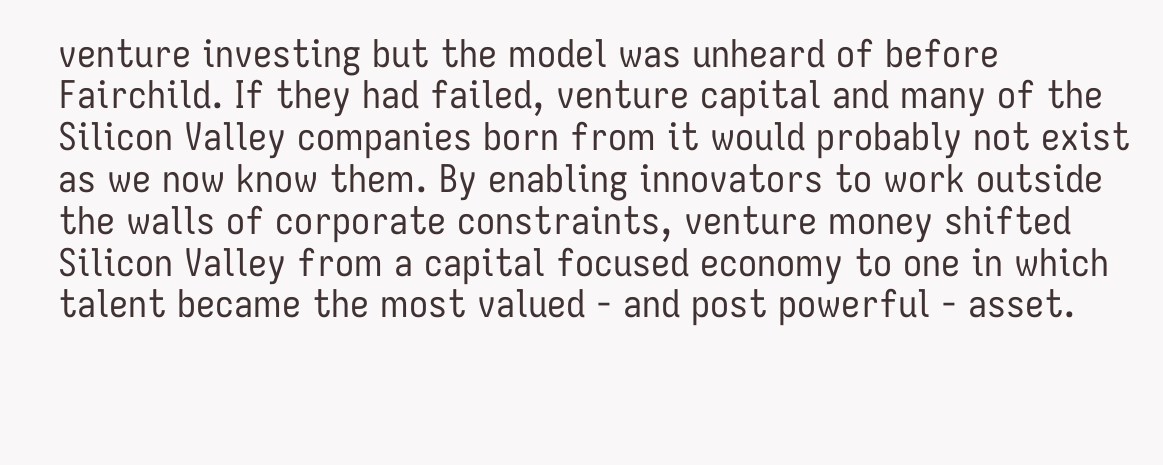venture investing but the model was unheard of before Fairchild. If they had failed, venture capital and many of the Silicon Valley companies born from it would probably not exist as we now know them. By enabling innovators to work outside the walls of corporate constraints, venture money shifted Silicon Valley from a capital focused economy to one in which talent became the most valued - and post powerful - asset.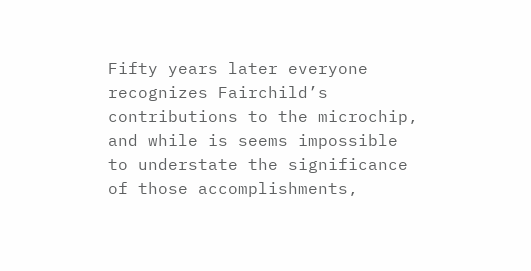Fifty years later everyone recognizes Fairchild’s contributions to the microchip, and while is seems impossible to understate the significance of those accomplishments,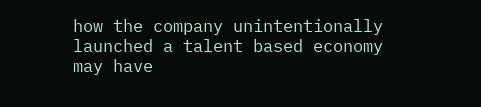how the company unintentionally launched a talent based economy may have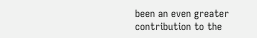been an even greater contribution to the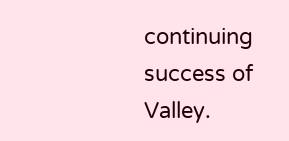continuing success of Valley.